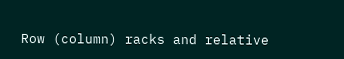Row (column) racks and relative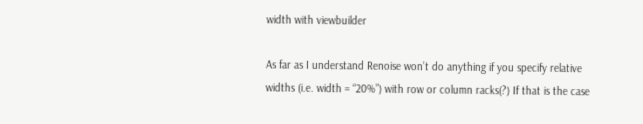width with viewbuilder

As far as I understand Renoise won’t do anything if you specify relative widths (i.e. width = “20%”) with row or column racks(?) If that is the case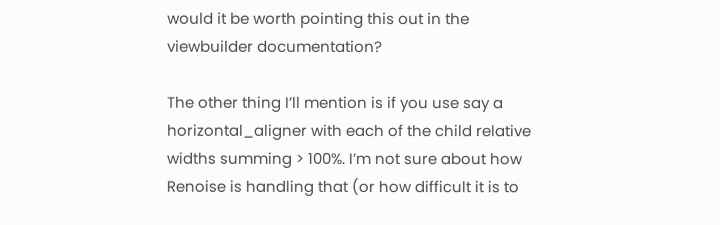would it be worth pointing this out in the viewbuilder documentation?

The other thing I’ll mention is if you use say a horizontal_aligner with each of the child relative widths summing > 100%. I’m not sure about how Renoise is handling that (or how difficult it is to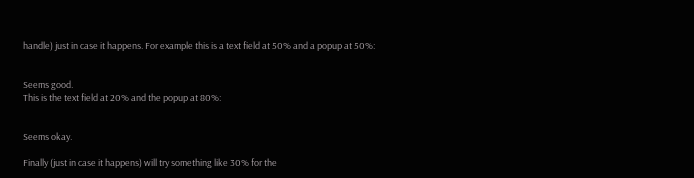handle) just in case it happens. For example this is a text field at 50% and a popup at 50%:


Seems good.
This is the text field at 20% and the popup at 80%:


Seems okay.

Finally (just in case it happens) will try something like 30% for the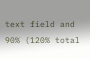text field and 90% (120% total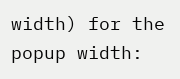width) for the popup width: